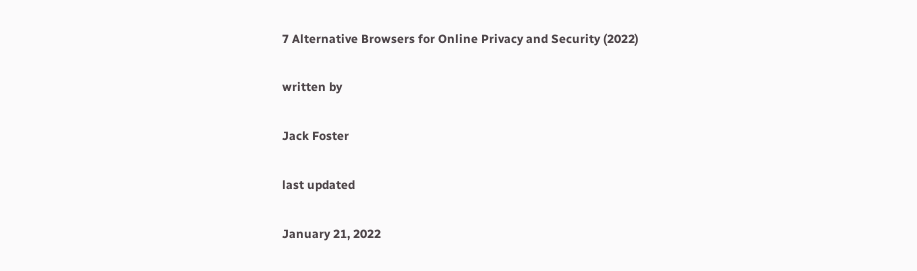7 Alternative Browsers for Online Privacy and Security (2022)

written by

Jack Foster

last updated

January 21, 2022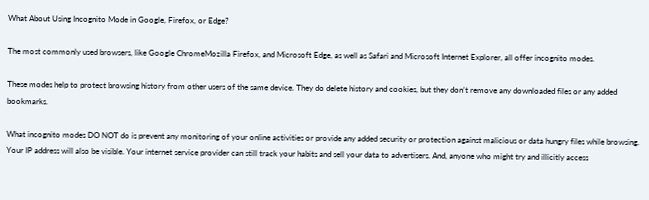What About Using Incognito Mode in Google, Firefox, or Edge?

The most commonly used browsers, like Google ChromeMozilla Firefox, and Microsoft Edge, as well as Safari and Microsoft Internet Explorer, all offer incognito modes.

These modes help to protect browsing history from other users of the same device. They do delete history and cookies, but they don’t remove any downloaded files or any added bookmarks.

What incognito modes DO NOT do is prevent any monitoring of your online activities or provide any added security or protection against malicious or data hungry files while browsing. Your IP address will also be visible. Your internet service provider can still track your habits and sell your data to advertisers. And, anyone who might try and illicitly access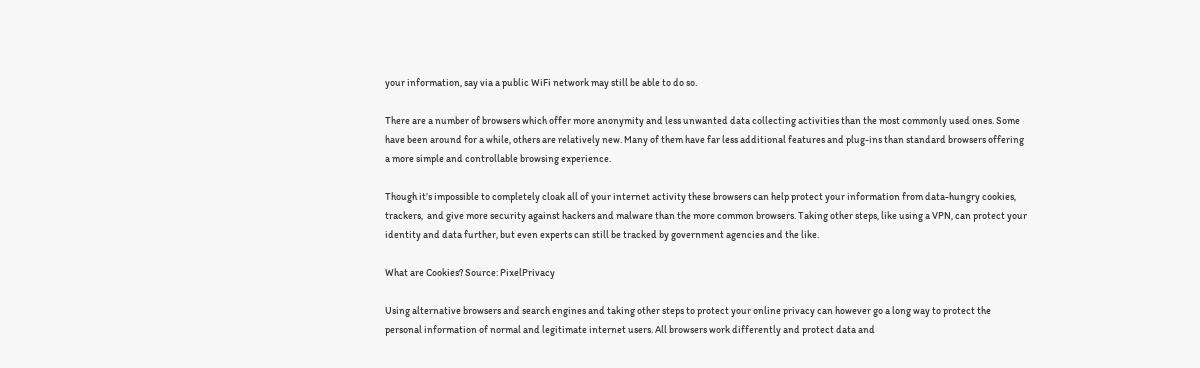your information, say via a public WiFi network may still be able to do so.

There are a number of browsers which offer more anonymity and less unwanted data collecting activities than the most commonly used ones. Some have been around for a while, others are relatively new. Many of them have far less additional features and plug-ins than standard browsers offering a more simple and controllable browsing experience.

Though it’s impossible to completely cloak all of your internet activity these browsers can help protect your information from data-hungry cookies, trackers,  and give more security against hackers and malware than the more common browsers. Taking other steps, like using a VPN, can protect your identity and data further, but even experts can still be tracked by government agencies and the like.

What are Cookies? Source: PixelPrivacy

Using alternative browsers and search engines and taking other steps to protect your online privacy can however go a long way to protect the personal information of normal and legitimate internet users. All browsers work differently and protect data and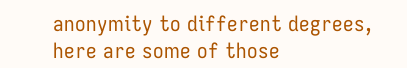anonymity to different degrees, here are some of those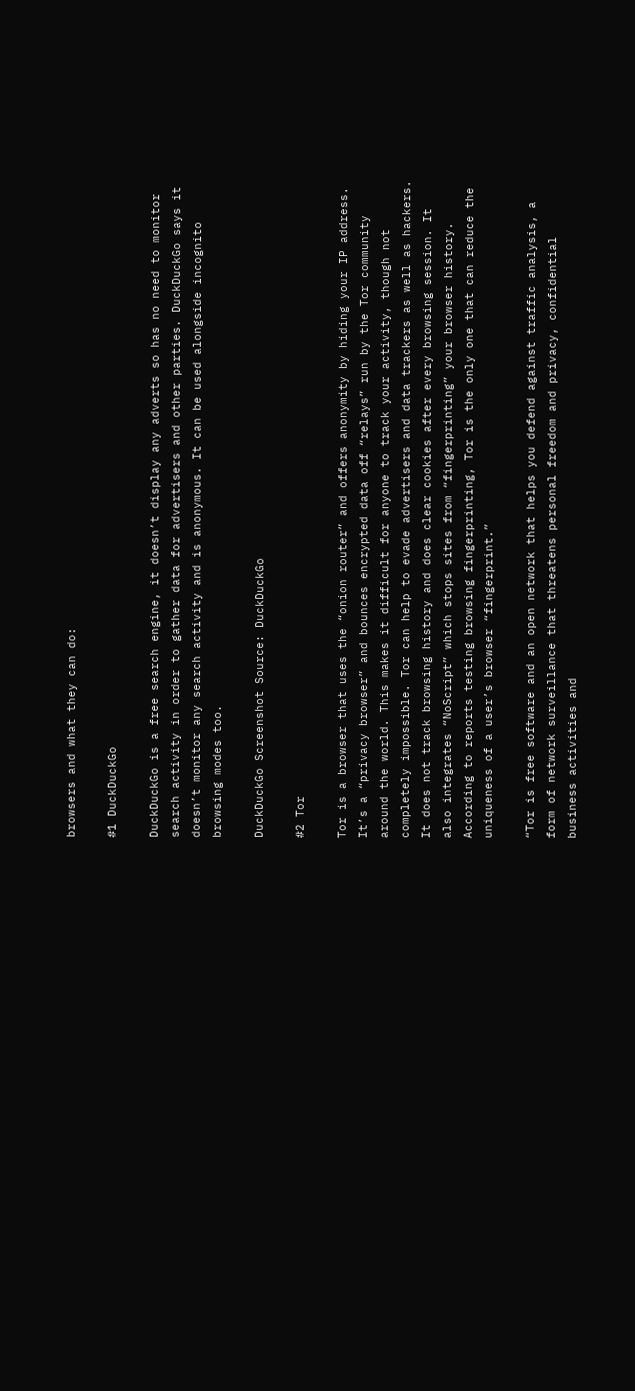browsers and what they can do:

#1 DuckDuckGo

DuckDuckGo is a free search engine, it doesn’t display any adverts so has no need to monitor search activity in order to gather data for advertisers and other parties. DuckDuckGo says it doesn’t monitor any search activity and is anonymous. It can be used alongside incognito browsing modes too.

DuckDuckGo Screenshot Source: DuckDuckGo

#2 Tor

Tor is a browser that uses the “onion router” and offers anonymity by hiding your IP address. It’s a “privacy browser” and bounces encrypted data off “relays” run by the Tor community around the world. This makes it difficult for anyone to track your activity, though not completely impossible. Tor can help to evade advertisers and data trackers as well as hackers. It does not track browsing history and does clear cookies after every browsing session. It also integrates “NoScript” which stops sites from “fingerprinting” your browser history. According to reports testing browsing fingerprinting, Tor is the only one that can reduce the uniqueness of a user’s browser “fingerprint.”

“Tor is free software and an open network that helps you defend against traffic analysis, a form of network surveillance that threatens personal freedom and privacy, confidential business activities and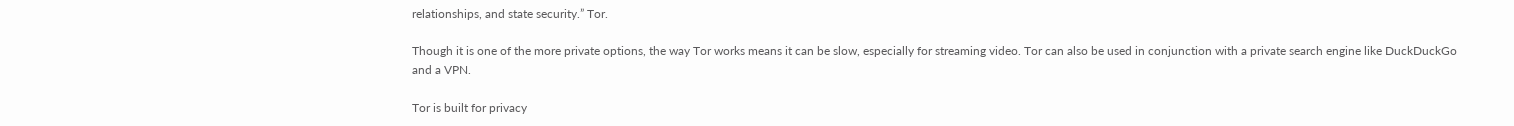relationships, and state security.” Tor.

Though it is one of the more private options, the way Tor works means it can be slow, especially for streaming video. Tor can also be used in conjunction with a private search engine like DuckDuckGo and a VPN.

Tor is built for privacy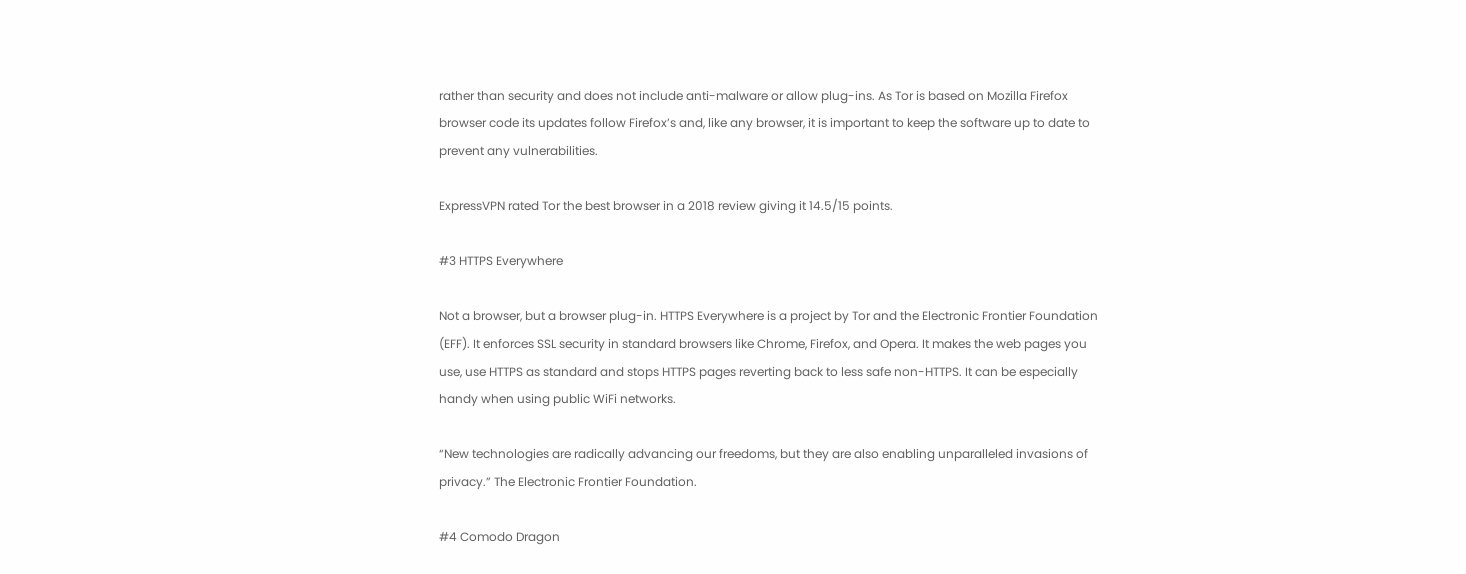rather than security and does not include anti-malware or allow plug-ins. As Tor is based on Mozilla Firefox browser code its updates follow Firefox’s and, like any browser, it is important to keep the software up to date to prevent any vulnerabilities.

ExpressVPN rated Tor the best browser in a 2018 review giving it 14.5/15 points.

#3 HTTPS Everywhere

Not a browser, but a browser plug-in. HTTPS Everywhere is a project by Tor and the Electronic Frontier Foundation (EFF). It enforces SSL security in standard browsers like Chrome, Firefox, and Opera. It makes the web pages you use, use HTTPS as standard and stops HTTPS pages reverting back to less safe non-HTTPS. It can be especially handy when using public WiFi networks.

“New technologies are radically advancing our freedoms, but they are also enabling unparalleled invasions of privacy.” The Electronic Frontier Foundation.

#4 Comodo Dragon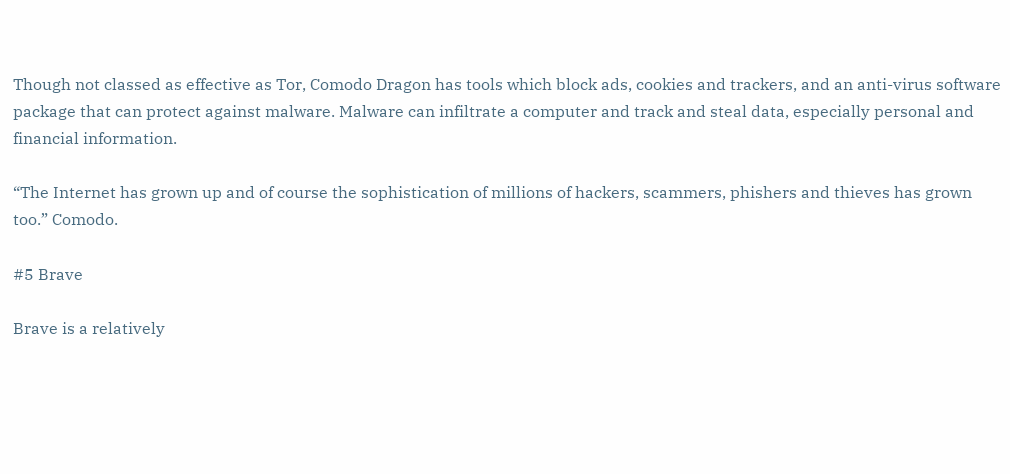Though not classed as effective as Tor, Comodo Dragon has tools which block ads, cookies and trackers, and an anti-virus software package that can protect against malware. Malware can infiltrate a computer and track and steal data, especially personal and financial information.

“The Internet has grown up and of course the sophistication of millions of hackers, scammers, phishers and thieves has grown too.” Comodo.

#5 Brave

Brave is a relatively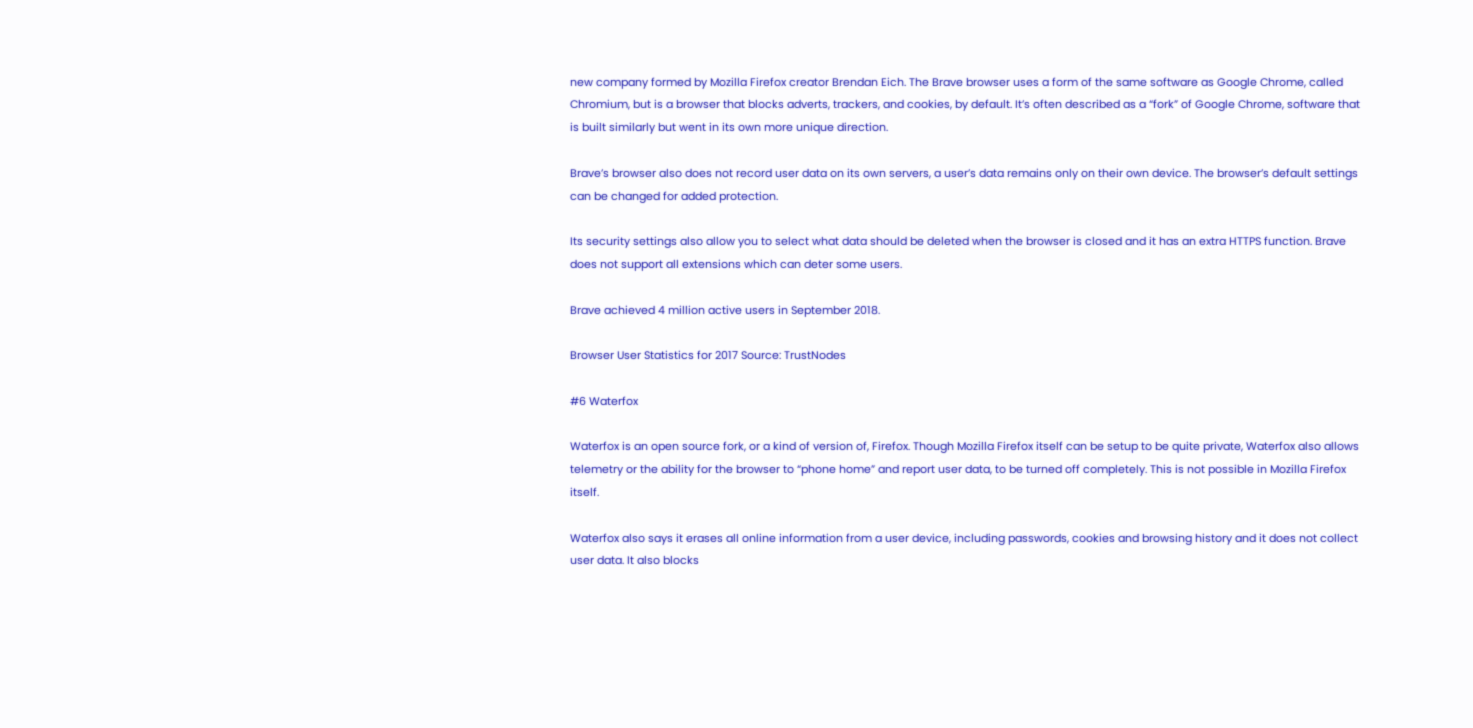new company formed by Mozilla Firefox creator Brendan Eich. The Brave browser uses a form of the same software as Google Chrome, called Chromium, but is a browser that blocks adverts, trackers, and cookies, by default. It’s often described as a “fork” of Google Chrome, software that is built similarly but went in its own more unique direction.

Brave’s browser also does not record user data on its own servers, a user’s data remains only on their own device. The browser’s default settings can be changed for added protection.

Its security settings also allow you to select what data should be deleted when the browser is closed and it has an extra HTTPS function. Brave does not support all extensions which can deter some users.

Brave achieved 4 million active users in September 2018.

Browser User Statistics for 2017 Source: TrustNodes

#6 Waterfox

Waterfox is an open source fork, or a kind of version of, Firefox. Though Mozilla Firefox itself can be setup to be quite private, Waterfox also allows telemetry or the ability for the browser to “phone home” and report user data, to be turned off completely. This is not possible in Mozilla Firefox itself.

Waterfox also says it erases all online information from a user device, including passwords, cookies and browsing history and it does not collect user data. It also blocks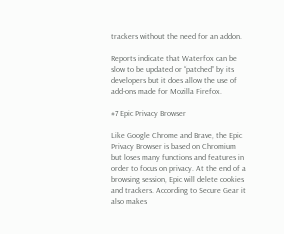trackers without the need for an addon.

Reports indicate that Waterfox can be slow to be updated or “patched” by its developers but it does allow the use of add-ons made for Mozilla Firefox.

#7 Epic Privacy Browser

Like Google Chrome and Brave, the Epic Privacy Browser is based on Chromium but loses many functions and features in order to focus on privacy. At the end of a browsing session, Epic will delete cookies and trackers. According to Secure Gear it also makes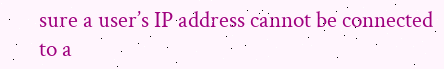sure a user’s IP address cannot be connected to a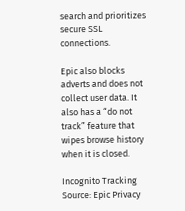search and prioritizes secure SSL connections.

Epic also blocks adverts and does not collect user data. It also has a “do not track” feature that wipes browse history when it is closed.

Incognito Tracking Source: Epic Privacy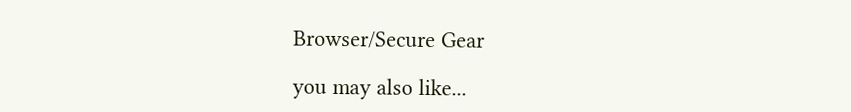Browser/Secure Gear

you may also like...